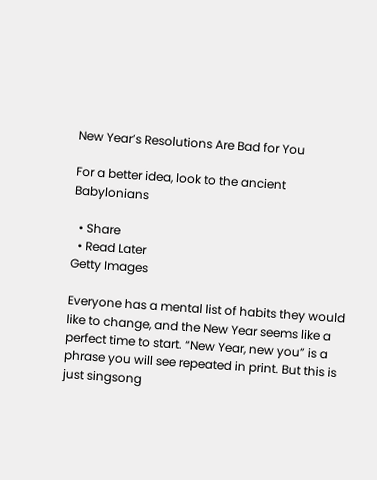New Year’s Resolutions Are Bad for You

For a better idea, look to the ancient Babylonians

  • Share
  • Read Later
Getty Images

Everyone has a mental list of habits they would like to change, and the New Year seems like a perfect time to start. “New Year, new you” is a phrase you will see repeated in print. But this is just singsong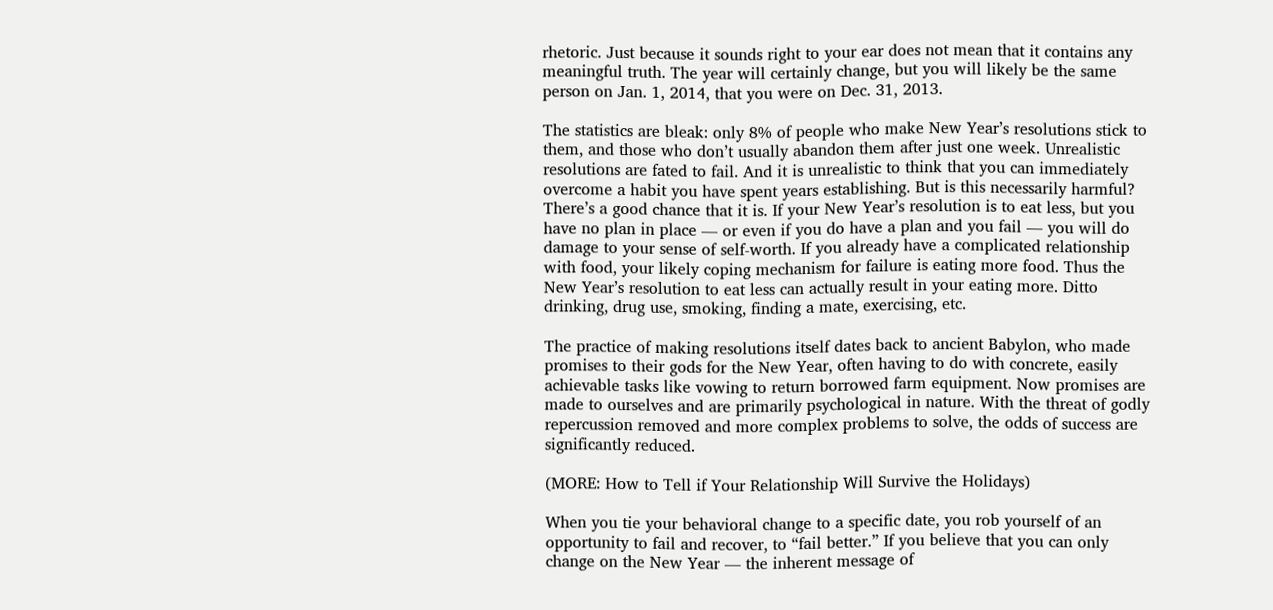rhetoric. Just because it sounds right to your ear does not mean that it contains any meaningful truth. The year will certainly change, but you will likely be the same person on Jan. 1, 2014, that you were on Dec. 31, 2013.

The statistics are bleak: only 8% of people who make New Year’s resolutions stick to them, and those who don’t usually abandon them after just one week. Unrealistic resolutions are fated to fail. And it is unrealistic to think that you can immediately overcome a habit you have spent years establishing. But is this necessarily harmful? There’s a good chance that it is. If your New Year’s resolution is to eat less, but you have no plan in place — or even if you do have a plan and you fail — you will do damage to your sense of self-worth. If you already have a complicated relationship with food, your likely coping mechanism for failure is eating more food. Thus the New Year’s resolution to eat less can actually result in your eating more. Ditto drinking, drug use, smoking, finding a mate, exercising, etc.

The practice of making resolutions itself dates back to ancient Babylon, who made promises to their gods for the New Year, often having to do with concrete, easily achievable tasks like vowing to return borrowed farm equipment. Now promises are made to ourselves and are primarily psychological in nature. With the threat of godly repercussion removed and more complex problems to solve, the odds of success are significantly reduced.

(MORE: How to Tell if Your Relationship Will Survive the Holidays)

When you tie your behavioral change to a specific date, you rob yourself of an opportunity to fail and recover, to “fail better.” If you believe that you can only change on the New Year — the inherent message of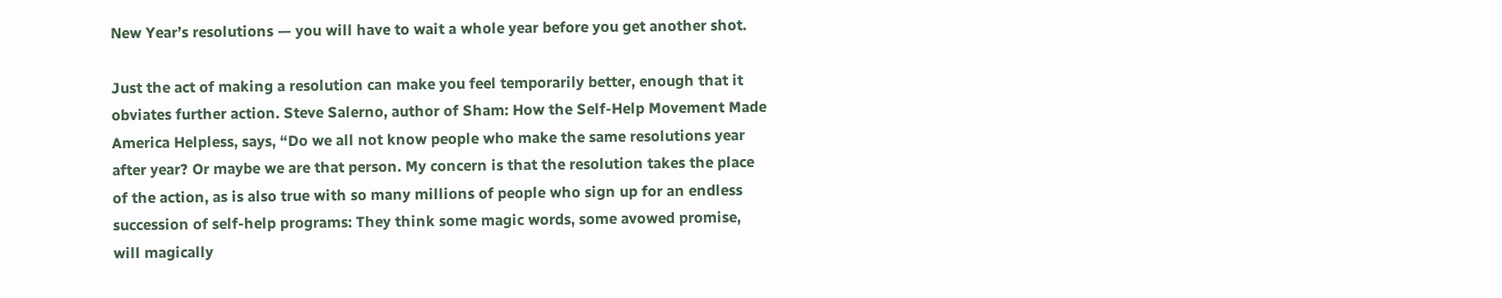New Year’s resolutions — you will have to wait a whole year before you get another shot.

Just the act of making a resolution can make you feel temporarily better, enough that it obviates further action. Steve Salerno, author of Sham: How the Self-Help Movement Made America Helpless, says, “Do we all not know people who make the same resolutions year after year? Or maybe we are that person. My concern is that the resolution takes the place of the action, as is also true with so many millions of people who sign up for an endless succession of self-help programs: They think some magic words, some avowed promise, will magically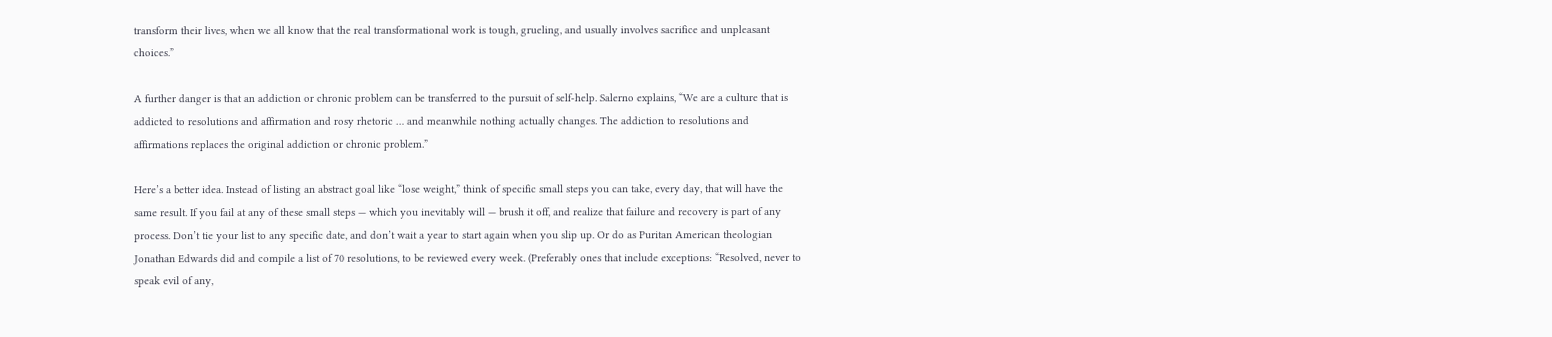transform their lives, when we all know that the real transformational work is tough, grueling, and usually involves sacrifice and unpleasant choices.”

A further danger is that an addiction or chronic problem can be transferred to the pursuit of self-help. Salerno explains, “We are a culture that is addicted to resolutions and affirmation and rosy rhetoric … and meanwhile nothing actually changes. The addiction to resolutions and affirmations replaces the original addiction or chronic problem.”

Here’s a better idea. Instead of listing an abstract goal like “lose weight,” think of specific small steps you can take, every day, that will have the same result. If you fail at any of these small steps — which you inevitably will — brush it off, and realize that failure and recovery is part of any process. Don’t tie your list to any specific date, and don’t wait a year to start again when you slip up. Or do as Puritan American theologian Jonathan Edwards did and compile a list of 70 resolutions, to be reviewed every week. (Preferably ones that include exceptions: “Resolved, never to speak evil of any,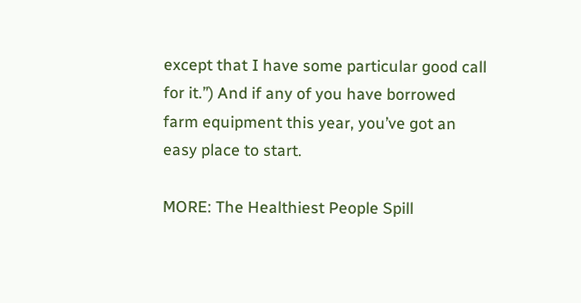except that I have some particular good call for it.”) And if any of you have borrowed farm equipment this year, you’ve got an easy place to start.

MORE: The Healthiest People Spill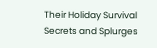Their Holiday Survival Secrets and Splurges